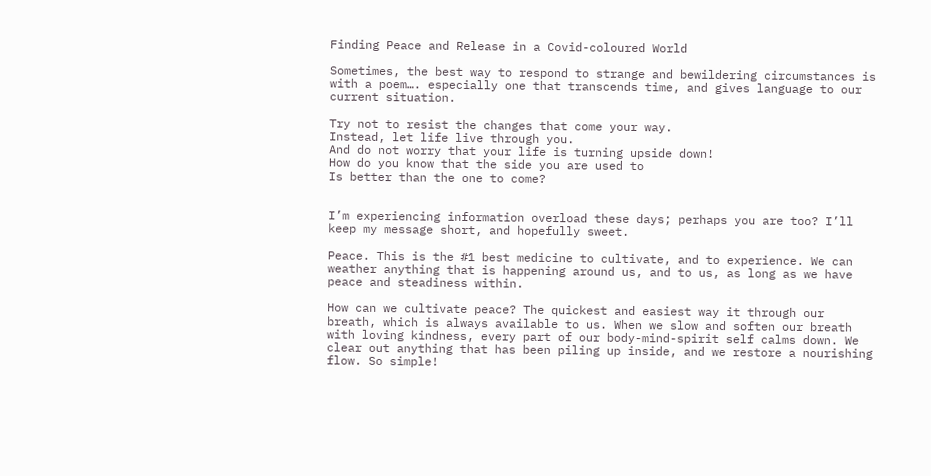Finding Peace and Release in a Covid-coloured World

Sometimes, the best way to respond to strange and bewildering circumstances is with a poem…. especially one that transcends time, and gives language to our current situation.

Try not to resist the changes that come your way.
Instead, let life live through you.
And do not worry that your life is turning upside down!
How do you know that the side you are used to
Is better than the one to come?


I’m experiencing information overload these days; perhaps you are too? I’ll keep my message short, and hopefully sweet.

Peace. This is the #1 best medicine to cultivate, and to experience. We can weather anything that is happening around us, and to us, as long as we have peace and steadiness within.

How can we cultivate peace? The quickest and easiest way it through our breath, which is always available to us. When we slow and soften our breath with loving kindness, every part of our body-mind-spirit self calms down. We clear out anything that has been piling up inside, and we restore a nourishing flow. So simple!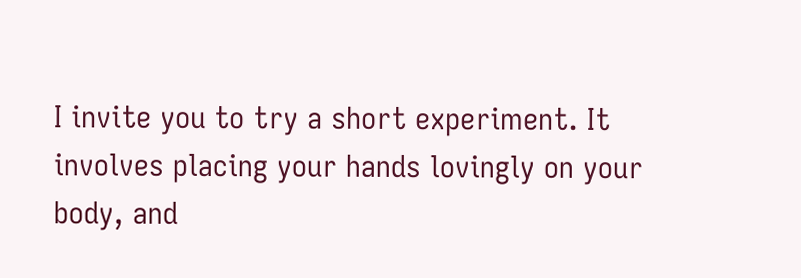I invite you to try a short experiment. It involves placing your hands lovingly on your body, and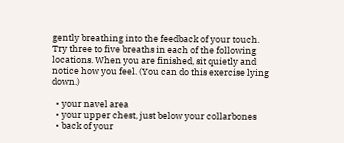gently breathing into the feedback of your touch. Try three to five breaths in each of the following locations. When you are finished, sit quietly and notice how you feel. (You can do this exercise lying down.)

  • your navel area
  • your upper chest, just below your collarbones
  • back of your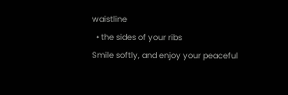waistline
  • the sides of your ribs
Smile softly, and enjoy your peaceful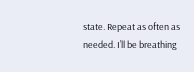state. Repeat as often as needed. I’ll be breathing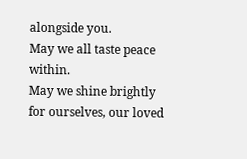alongside you.
May we all taste peace within.
May we shine brightly for ourselves, our loved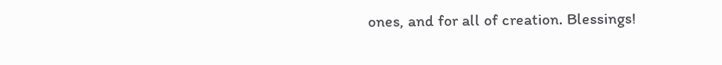ones, and for all of creation. Blessings!